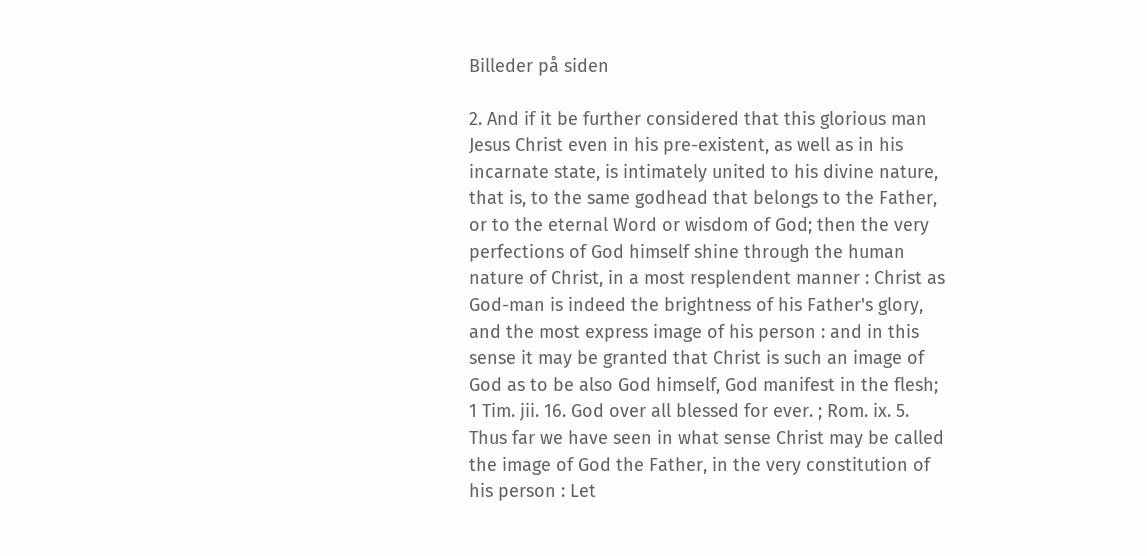Billeder på siden

2. And if it be further considered that this glorious man Jesus Christ even in his pre-existent, as well as in his incarnate state, is intimately united to his divine nature, that is, to the same godhead that belongs to the Father, or to the eternal Word or wisdom of God; then the very perfections of God himself shine through the human nature of Christ, in a most resplendent manner : Christ as God-man is indeed the brightness of his Father's glory, and the most express image of his person : and in this sense it may be granted that Christ is such an image of God as to be also God himself, God manifest in the flesh; 1 Tim. jii. 16. God over all blessed for ever. ; Rom. ix. 5. Thus far we have seen in what sense Christ may be called the image of God the Father, in the very constitution of his person : Let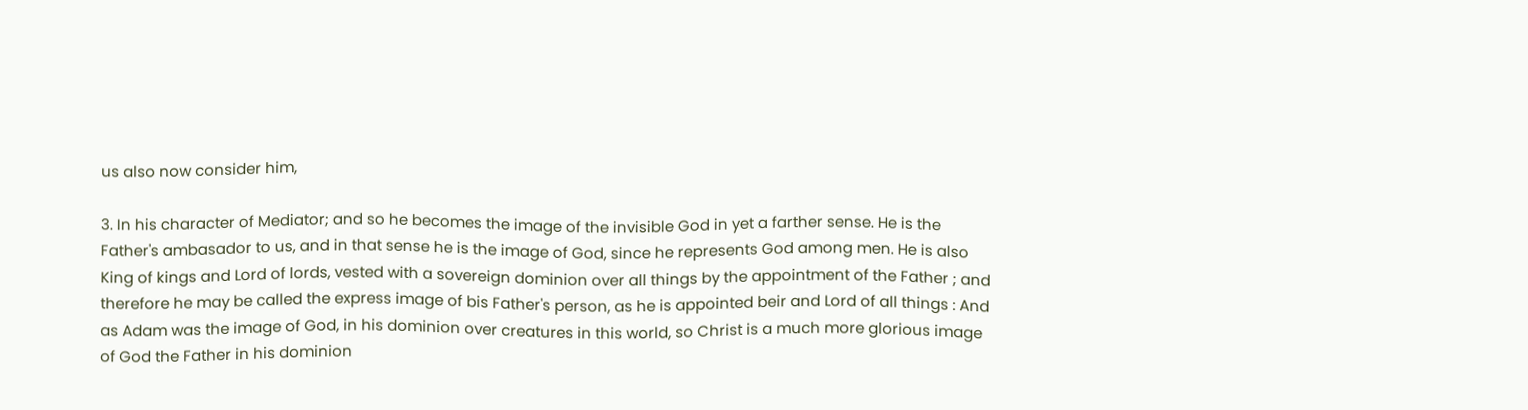us also now consider him,

3. In his character of Mediator; and so he becomes the image of the invisible God in yet a farther sense. He is the Father's ambasador to us, and in that sense he is the image of God, since he represents God among men. He is also King of kings and Lord of lords, vested with a sovereign dominion over all things by the appointment of the Father ; and therefore he may be called the express image of bis Father's person, as he is appointed beir and Lord of all things : And as Adam was the image of God, in his dominion over creatures in this world, so Christ is a much more glorious image of God the Father in his dominion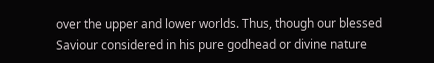over the upper and lower worlds. Thus, though our blessed Saviour considered in his pure godhead or divine nature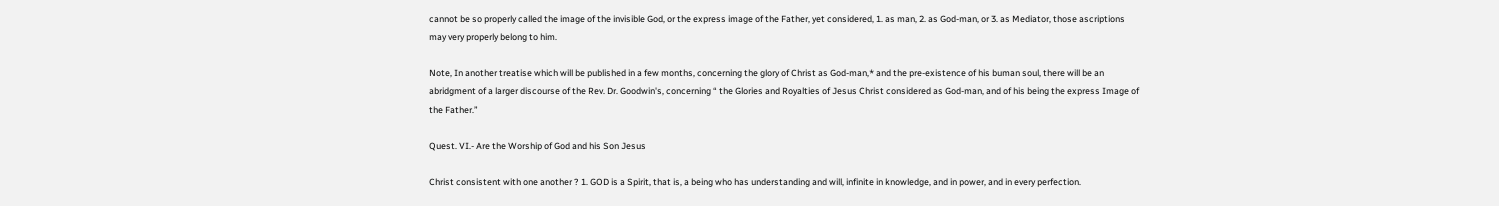cannot be so properly called the image of the invisible God, or the express image of the Father, yet considered, 1. as man, 2. as God-man, or 3. as Mediator, those ascriptions may very properly belong to him.

Note, In another treatise which will be published in a few months, concerning the glory of Christ as God-man,* and the pre-existence of his buman soul, there will be an abridgment of a larger discourse of the Rev. Dr. Goodwin's, concerning “ the Glories and Royalties of Jesus Christ considered as God-man, and of his being the express Image of the Father.”

Quest. VI.- Are the Worship of God and his Son Jesus

Christ consistent with one another ? 1. GOD is a Spirit, that is, a being who has understanding and will, infinite in knowledge, and in power, and in every perfection.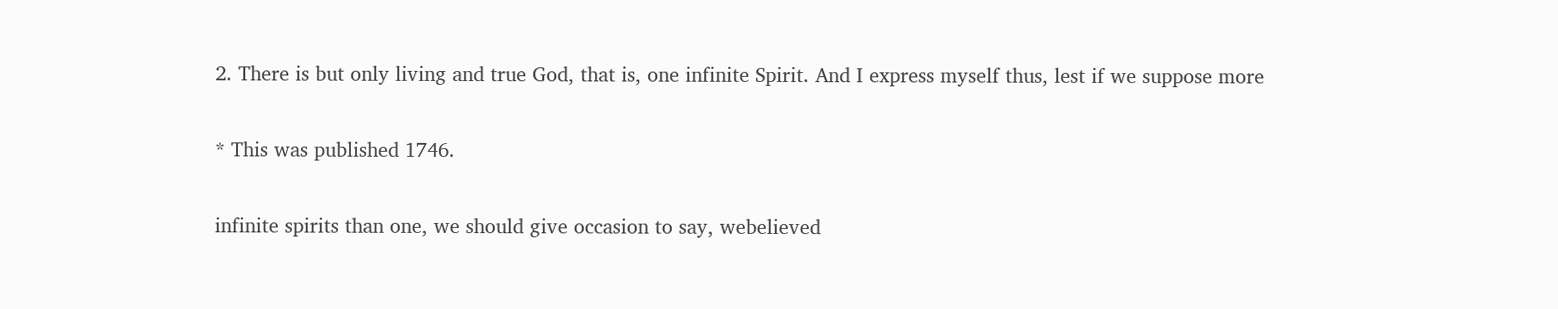2. There is but only living and true God, that is, one infinite Spirit. And I express myself thus, lest if we suppose more

* This was published 1746.

infinite spirits than one, we should give occasion to say, webelieved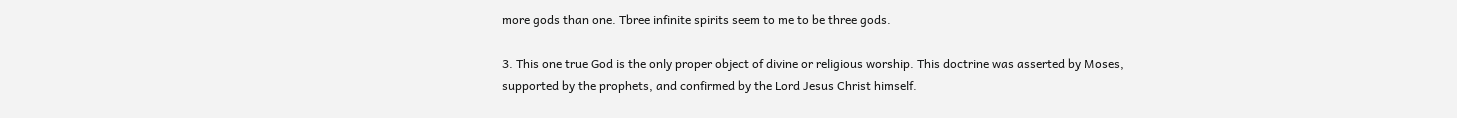more gods than one. Tbree infinite spirits seem to me to be three gods.

3. This one true God is the only proper object of divine or religious worship. This doctrine was asserted by Moses, supported by the prophets, and confirmed by the Lord Jesus Christ himself.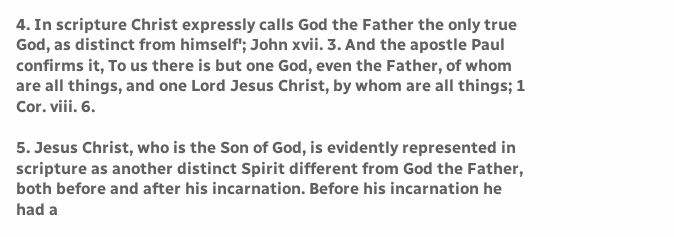4. In scripture Christ expressly calls God the Father the only true God, as distinct from himself'; John xvii. 3. And the apostle Paul confirms it, To us there is but one God, even the Father, of whom are all things, and one Lord Jesus Christ, by whom are all things; 1 Cor. viii. 6.

5. Jesus Christ, who is the Son of God, is evidently represented in scripture as another distinct Spirit different from God the Father, both before and after his incarnation. Before his incarnation he had a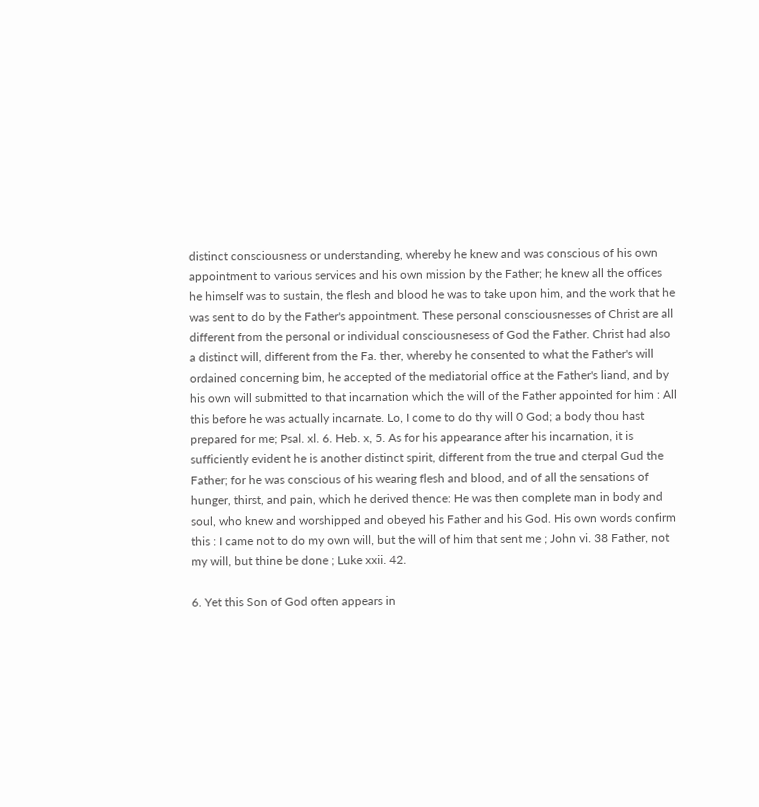distinct consciousness or understanding, whereby he knew and was conscious of his own appointment to various services and his own mission by the Father; he knew all the offices he himself was to sustain, the flesh and blood he was to take upon him, and the work that he was sent to do by the Father's appointment. These personal consciousnesses of Christ are all different from the personal or individual consciousnesess of God the Father. Christ had also a distinct will, different from the Fa. ther, whereby he consented to what the Father's will ordained concerning bim, he accepted of the mediatorial office at the Father's liand, and by his own will submitted to that incarnation which the will of the Father appointed for him : All this before he was actually incarnate. Lo, I come to do thy will 0 God; a body thou hast prepared for me; Psal. xl. 6. Heb. x, 5. As for his appearance after his incarnation, it is sufficiently evident he is another distinct spirit, different from the true and cterpal Gud the Father; for he was conscious of his wearing flesh and blood, and of all the sensations of hunger, thirst, and pain, which he derived thence: He was then complete man in body and soul, who knew and worshipped and obeyed his Father and his God. His own words confirm this : I came not to do my own will, but the will of him that sent me ; John vi. 38 Father, not my will, but thine be done ; Luke xxii. 42.

6. Yet this Son of God often appears in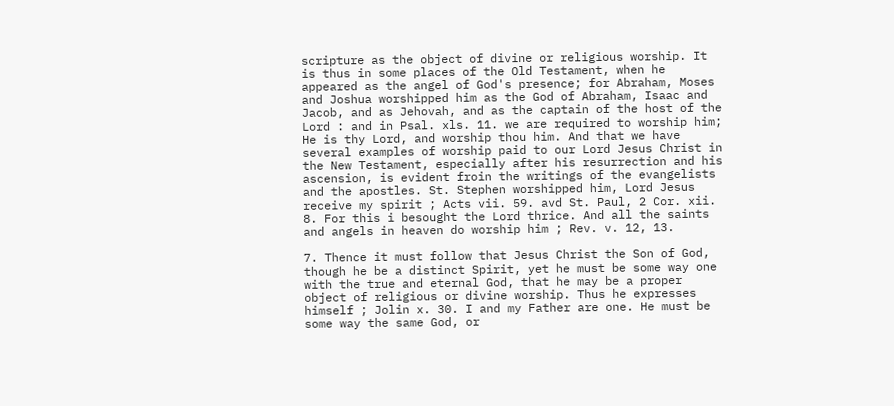scripture as the object of divine or religious worship. It is thus in some places of the Old Testament, when he appeared as the angel of God's presence; for Abraham, Moses and Joshua worshipped him as the God of Abraham, Isaac and Jacob, and as Jehovah, and as the captain of the host of the Lord : and in Psal. xls. 11. we are required to worship him; He is thy Lord, and worship thou him. And that we have several examples of worship paid to our Lord Jesus Christ in the New Testament, especially after his resurrection and his ascension, is evident froin the writings of the evangelists and the apostles. St. Stephen worshipped him, Lord Jesus receive my spirit ; Acts vii. 59. avd St. Paul, 2 Cor. xii. 8. For this i besought the Lord thrice. And all the saints and angels in heaven do worship him ; Rev. v. 12, 13.

7. Thence it must follow that Jesus Christ the Son of God, though he be a distinct Spirit, yet he must be some way one with the true and eternal God, that he may be a proper object of religious or divine worship. Thus he expresses himself ; Jolin x. 30. I and my Father are one. He must be some way the same God, or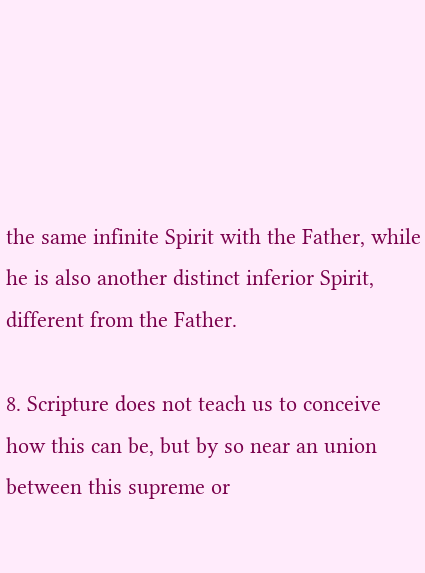the same infinite Spirit with the Father, while he is also another distinct inferior Spirit, different from the Father.

8. Scripture does not teach us to conceive how this can be, but by so near an union between this supreme or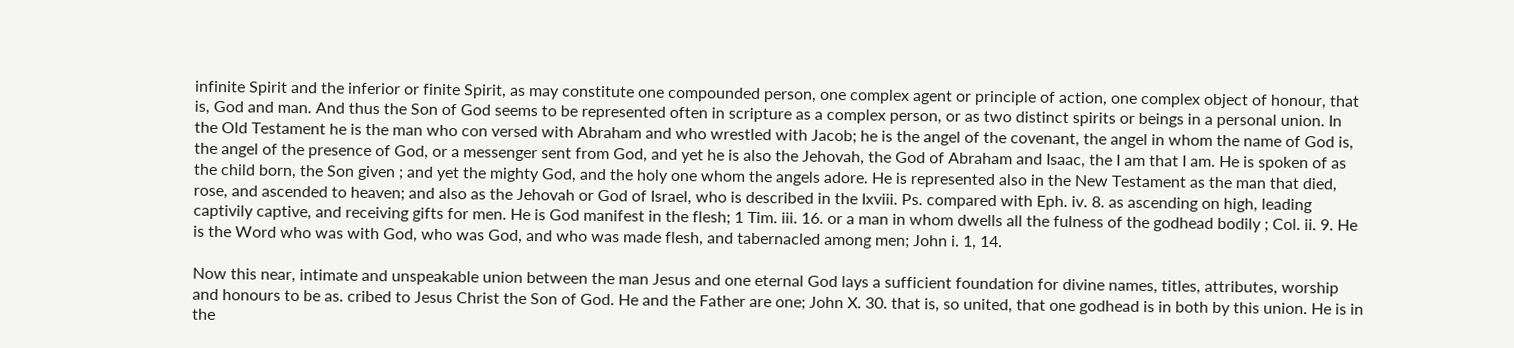infinite Spirit and the inferior or finite Spirit, as may constitute one compounded person, one complex agent or principle of action, one complex object of honour, that is, God and man. And thus the Son of God seems to be represented often in scripture as a complex person, or as two distinct spirits or beings in a personal union. In the Old Testament he is the man who con versed with Abraham and who wrestled with Jacob; he is the angel of the covenant, the angel in whom the name of God is, the angel of the presence of God, or a messenger sent from God, and yet he is also the Jehovah, the God of Abraham and Isaac, the I am that I am. He is spoken of as the child born, the Son given ; and yet the mighty God, and the holy one whom the angels adore. He is represented also in the New Testament as the man that died, rose, and ascended to heaven; and also as the Jehovah or God of Israel, who is described in the Ixviii. Ps. compared with Eph. iv. 8. as ascending on high, leading captivily captive, and receiving gifts for men. He is God manifest in the flesh; 1 Tim. iii. 16. or a man in whom dwells all the fulness of the godhead bodily ; Col. ii. 9. He is the Word who was with God, who was God, and who was made flesh, and tabernacled among men; John i. 1, 14.

Now this near, intimate and unspeakable union between the man Jesus and one eternal God lays a sufficient foundation for divine names, titles, attributes, worship and honours to be as. cribed to Jesus Christ the Son of God. He and the Father are one; John X. 30. that is, so united, that one godhead is in both by this union. He is in the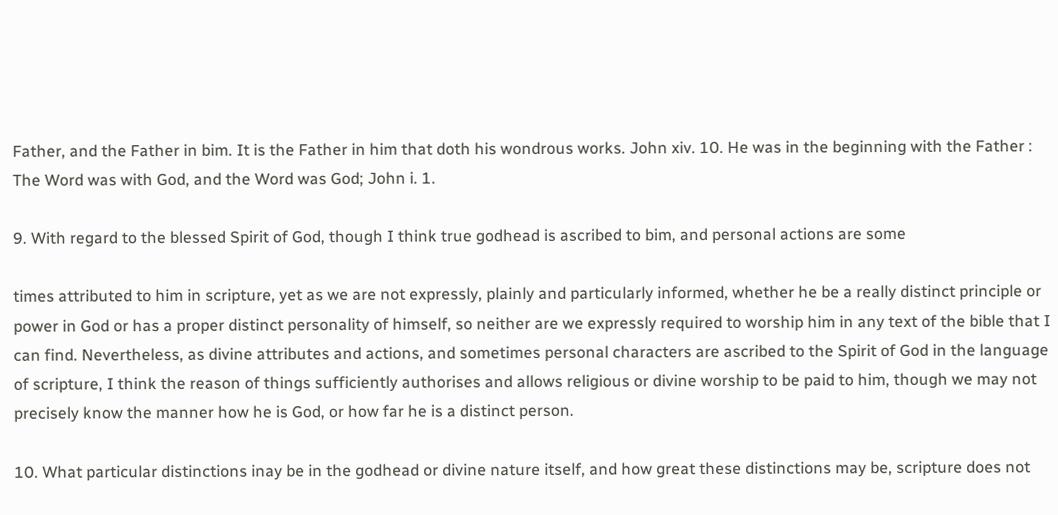Father, and the Father in bim. It is the Father in him that doth his wondrous works. John xiv. 10. He was in the beginning with the Father : The Word was with God, and the Word was God; John i. 1.

9. With regard to the blessed Spirit of God, though I think true godhead is ascribed to bim, and personal actions are some

times attributed to him in scripture, yet as we are not expressly, plainly and particularly informed, whether he be a really distinct principle or power in God or has a proper distinct personality of himself, so neither are we expressly required to worship him in any text of the bible that I can find. Nevertheless, as divine attributes and actions, and sometimes personal characters are ascribed to the Spirit of God in the language of scripture, I think the reason of things sufficiently authorises and allows religious or divine worship to be paid to him, though we may not precisely know the manner how he is God, or how far he is a distinct person.

10. What particular distinctions inay be in the godhead or divine nature itself, and how great these distinctions may be, scripture does not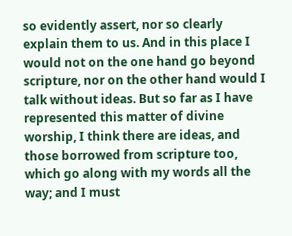so evidently assert, nor so clearly explain them to us. And in this place I would not on the one hand go beyond scripture, nor on the other hand would I talk without ideas. But so far as I have represented this matter of divine worship, I think there are ideas, and those borrowed from scripture too, which go along with my words all the way; and I must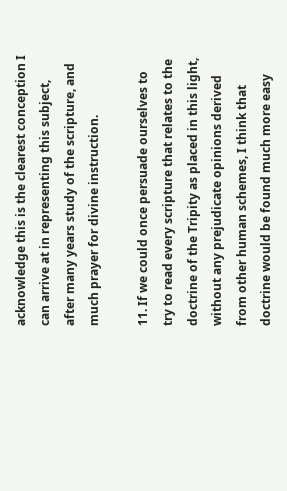acknowledge this is the clearest conception I can arrive at in representing this subject, after many years study of the scripture, and much prayer for divine instruction.

11. If we could once persuade ourselves to try to read every scripture that relates to the doctrine of the Tripity as placed in this light, without any prejudicate opinions derived from other human schemes, I think that doctrine would be found much more easy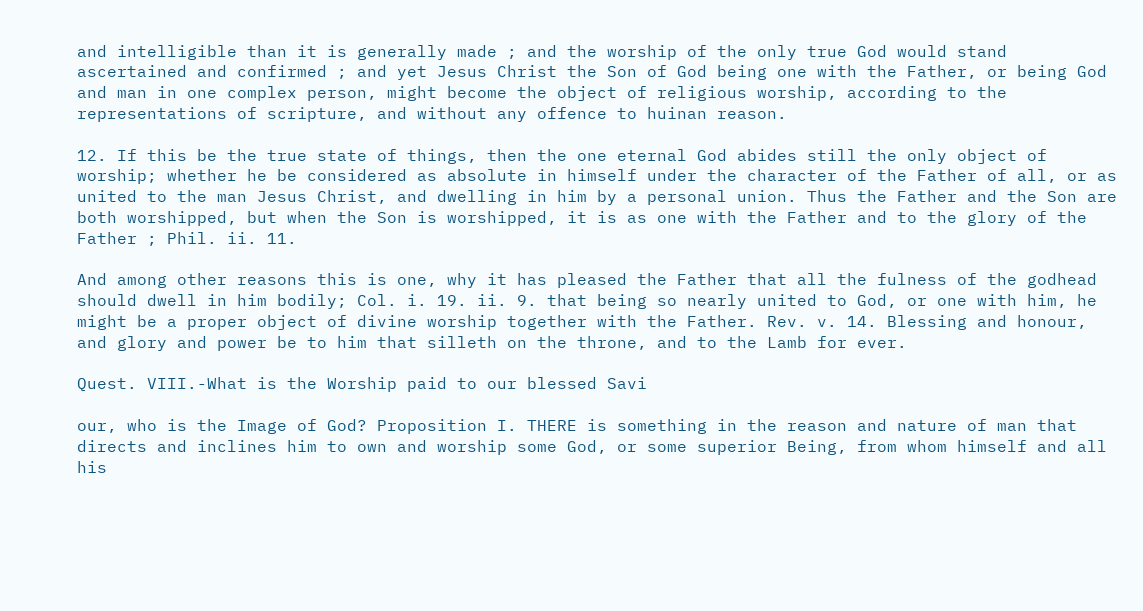and intelligible than it is generally made ; and the worship of the only true God would stand ascertained and confirmed ; and yet Jesus Christ the Son of God being one with the Father, or being God and man in one complex person, might become the object of religious worship, according to the representations of scripture, and without any offence to huinan reason.

12. If this be the true state of things, then the one eternal God abides still the only object of worship; whether he be considered as absolute in himself under the character of the Father of all, or as united to the man Jesus Christ, and dwelling in him by a personal union. Thus the Father and the Son are both worshipped, but when the Son is worshipped, it is as one with the Father and to the glory of the Father ; Phil. ii. 11.

And among other reasons this is one, why it has pleased the Father that all the fulness of the godhead should dwell in him bodily; Col. i. 19. ii. 9. that being so nearly united to God, or one with him, he might be a proper object of divine worship together with the Father. Rev. v. 14. Blessing and honour, and glory and power be to him that silleth on the throne, and to the Lamb for ever.

Quest. VIII.-What is the Worship paid to our blessed Savi

our, who is the Image of God? Proposition I. THERE is something in the reason and nature of man that directs and inclines him to own and worship some God, or some superior Being, from whom himself and all his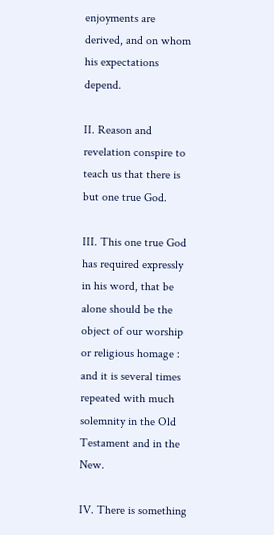enjoyments are derived, and on whom his expectations depend.

II. Reason and revelation conspire to teach us that there is but one true God.

III. This one true God has required expressly in his word, that be alone should be the object of our worship or religious homage : and it is several times repeated with much solemnity in the Old Testament and in the New.

IV. There is something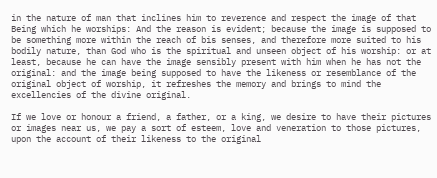in the nature of man that inclines him to reverence and respect the image of that Being which he worships: And the reason is evident; because the image is supposed to be something more within the reach of bis senses, and therefore more suited to his bodily nature, than God who is the spiritual and unseen object of his worship: or at least, because he can have the image sensibly present with him when he has not the original: and the image being supposed to have the likeness or resemblance of the original object of worship, it refreshes the memory and brings to mind the excellencies of the divine original.

If we love or honour a friend, a father, or a king, we desire to have their pictures or images near us, we pay a sort of esteem, love and veneration to those pictures, upon the account of their likeness to the original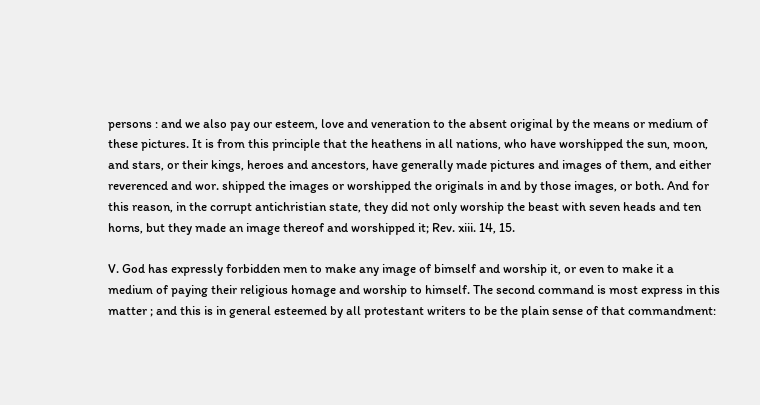persons : and we also pay our esteem, love and veneration to the absent original by the means or medium of these pictures. It is from this principle that the heathens in all nations, who have worshipped the sun, moon, and stars, or their kings, heroes and ancestors, have generally made pictures and images of them, and either reverenced and wor. shipped the images or worshipped the originals in and by those images, or both. And for this reason, in the corrupt antichristian state, they did not only worship the beast with seven heads and ten horns, but they made an image thereof and worshipped it; Rev. xiii. 14, 15.

V. God has expressly forbidden men to make any image of bimself and worship it, or even to make it a medium of paying their religious homage and worship to himself. The second command is most express in this matter ; and this is in general esteemed by all protestant writers to be the plain sense of that commandment: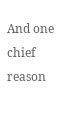And one chief reason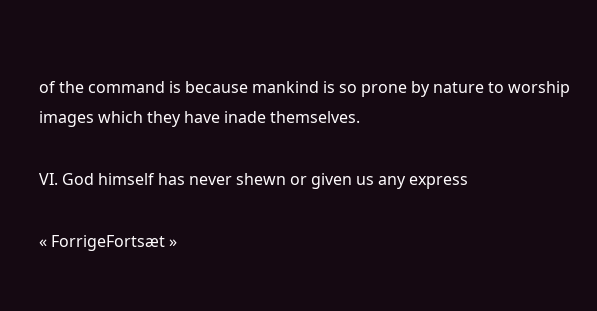of the command is because mankind is so prone by nature to worship images which they have inade themselves.

VI. God himself has never shewn or given us any express

« ForrigeFortsæt »